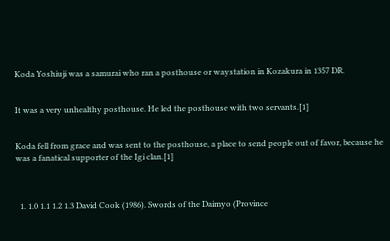Koda Yoshiuji was a samurai who ran a posthouse or waystation in Kozakura in 1357 DR.


It was a very unhealthy posthouse. He led the posthouse with two servants.[1]


Koda fell from grace and was sent to the posthouse, a place to send people out of favor, because he was a fanatical supporter of the Igi clan.[1]



  1. 1.0 1.1 1.2 1.3 David Cook (1986). Swords of the Daimyo (Province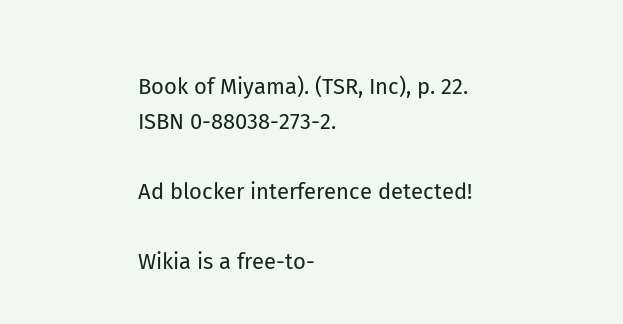Book of Miyama). (TSR, Inc), p. 22. ISBN 0-88038-273-2.

Ad blocker interference detected!

Wikia is a free-to-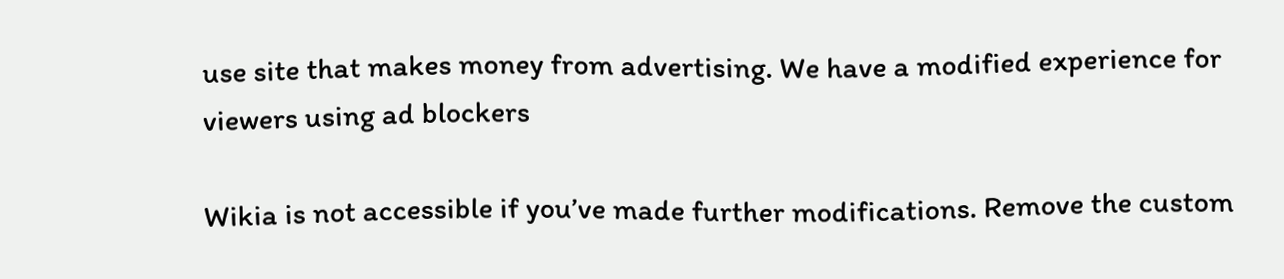use site that makes money from advertising. We have a modified experience for viewers using ad blockers

Wikia is not accessible if you’ve made further modifications. Remove the custom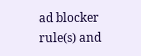ad blocker rule(s) and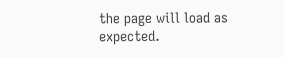the page will load as expected.